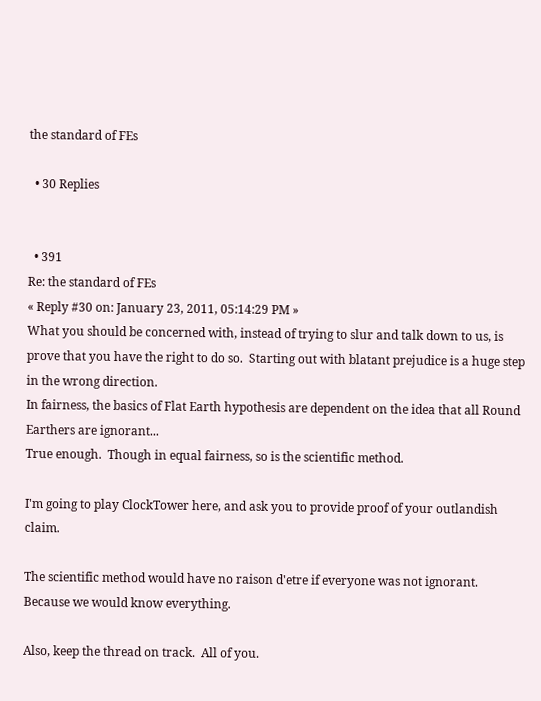the standard of FEs

  • 30 Replies


  • 391
Re: the standard of FEs
« Reply #30 on: January 23, 2011, 05:14:29 PM »
What you should be concerned with, instead of trying to slur and talk down to us, is prove that you have the right to do so.  Starting out with blatant prejudice is a huge step in the wrong direction.
In fairness, the basics of Flat Earth hypothesis are dependent on the idea that all Round Earthers are ignorant...
True enough.  Though in equal fairness, so is the scientific method.

I'm going to play ClockTower here, and ask you to provide proof of your outlandish claim.

The scientific method would have no raison d'etre if everyone was not ignorant.  Because we would know everything.

Also, keep the thread on track.  All of you.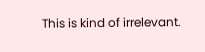This is kind of irrelevant.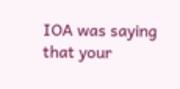IOA was saying that your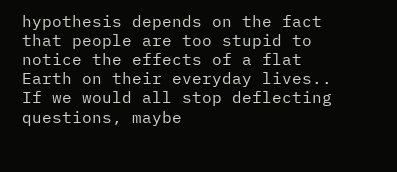hypothesis depends on the fact that people are too stupid to notice the effects of a flat Earth on their everyday lives..
If we would all stop deflecting questions, maybe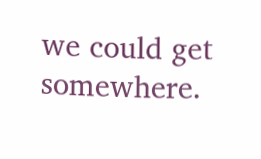we could get somewhere.